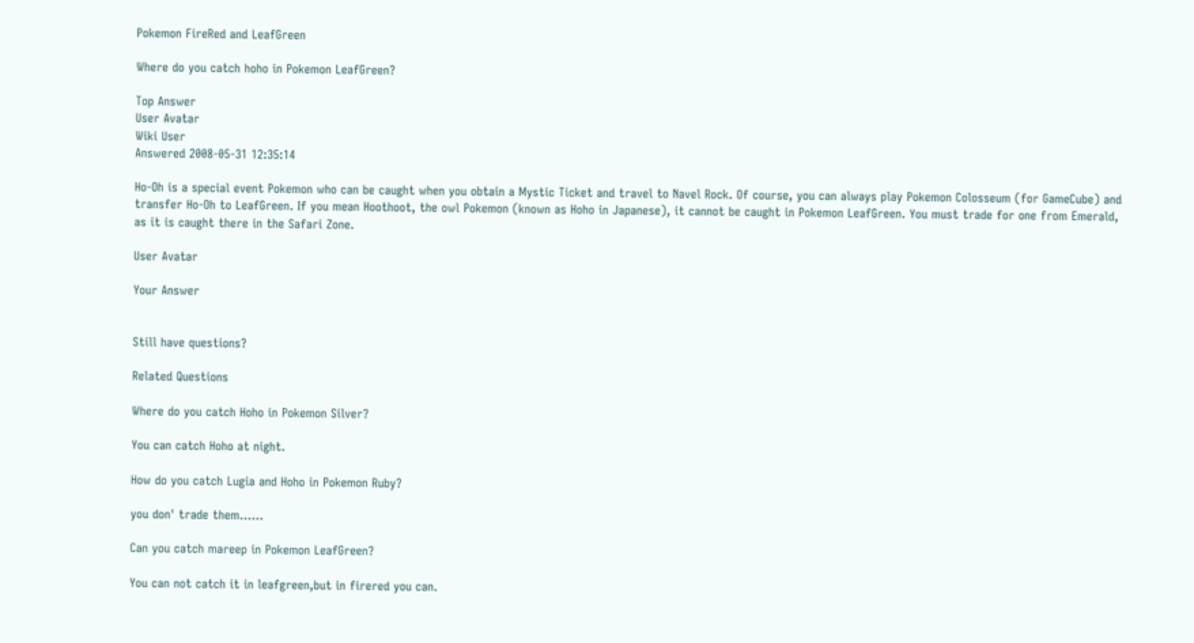Pokemon FireRed and LeafGreen

Where do you catch hoho in Pokemon LeafGreen?

Top Answer
User Avatar
Wiki User
Answered 2008-05-31 12:35:14

Ho-Oh is a special event Pokemon who can be caught when you obtain a Mystic Ticket and travel to Navel Rock. Of course, you can always play Pokemon Colosseum (for GameCube) and transfer Ho-Oh to LeafGreen. If you mean Hoothoot, the owl Pokemon (known as Hoho in Japanese), it cannot be caught in Pokemon LeafGreen. You must trade for one from Emerald, as it is caught there in the Safari Zone.

User Avatar

Your Answer


Still have questions?

Related Questions

Where do you catch Hoho in Pokemon Silver?

You can catch Hoho at night.

How do you catch Lugia and Hoho in Pokemon Ruby?

you don' trade them......

Can you catch mareep in Pokemon LeafGreen?

You can not catch it in leafgreen,but in firered you can.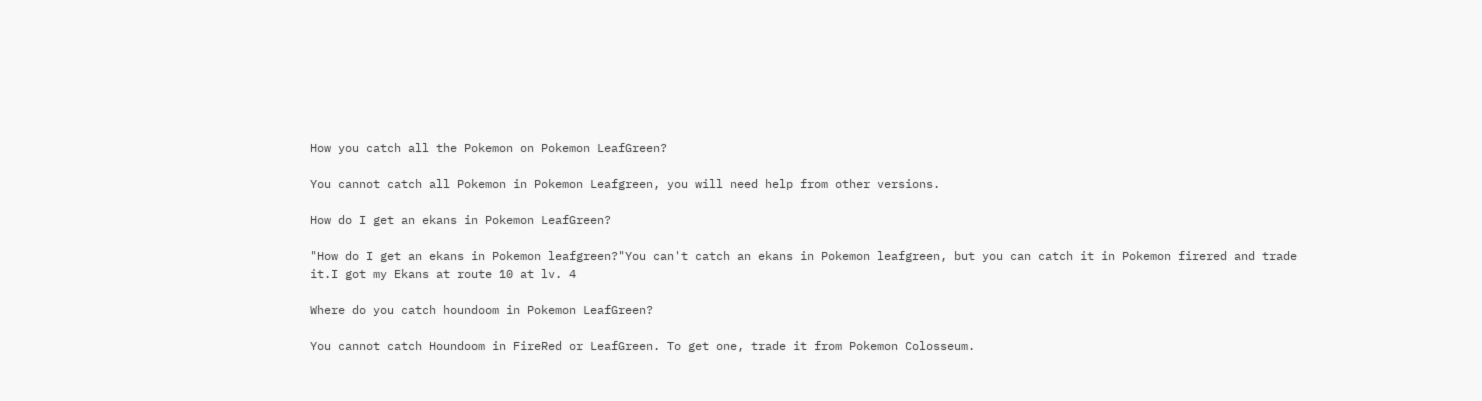How you catch all the Pokemon on Pokemon LeafGreen?

You cannot catch all Pokemon in Pokemon Leafgreen, you will need help from other versions.

How do I get an ekans in Pokemon LeafGreen?

"How do I get an ekans in Pokemon leafgreen?"You can't catch an ekans in Pokemon leafgreen, but you can catch it in Pokemon firered and trade it.I got my Ekans at route 10 at lv. 4

Where do you catch houndoom in Pokemon LeafGreen?

You cannot catch Houndoom in FireRed or LeafGreen. To get one, trade it from Pokemon Colosseum.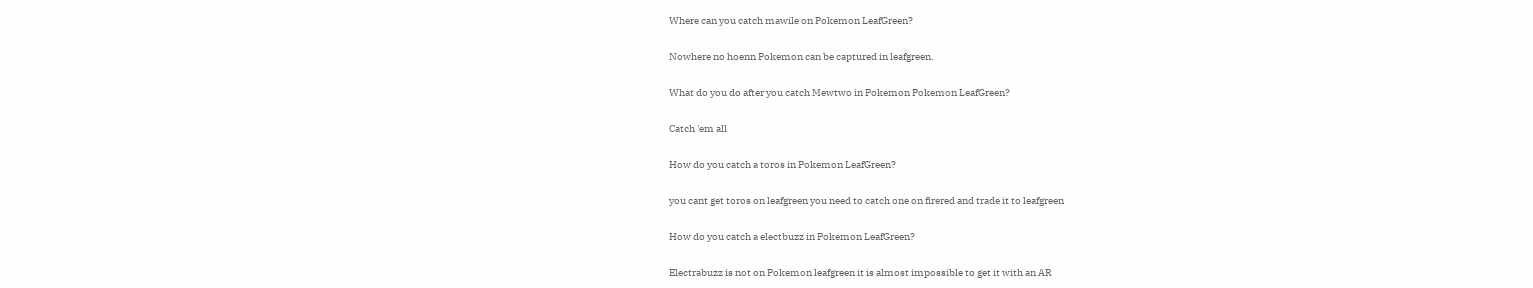Where can you catch mawile on Pokemon LeafGreen?

Nowhere no hoenn Pokemon can be captured in leafgreen.

What do you do after you catch Mewtwo in Pokemon Pokemon LeafGreen?

Catch 'em all

How do you catch a toros in Pokemon LeafGreen?

you cant get toros on leafgreen you need to catch one on firered and trade it to leafgreen

How do you catch a electbuzz in Pokemon LeafGreen?

Electrabuzz is not on Pokemon leafgreen it is almost impossible to get it with an AR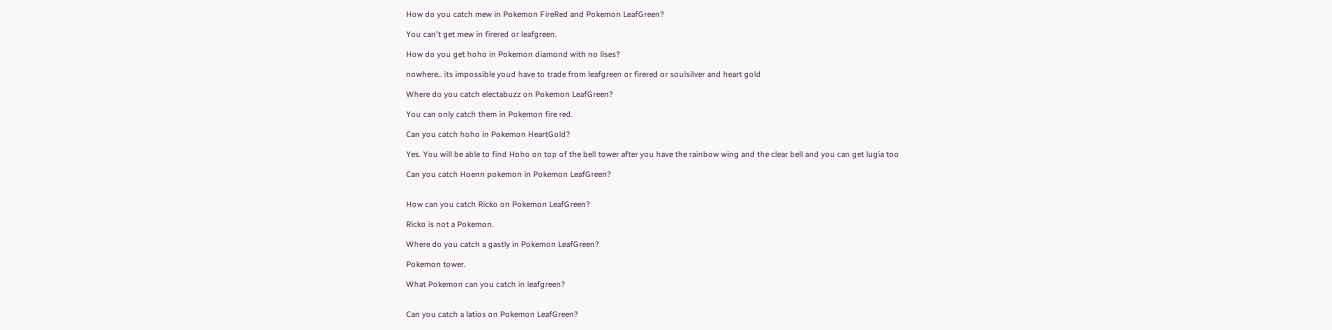How do you catch mew in Pokemon FireRed and Pokemon LeafGreen?

You can't get mew in firered or leafgreen.

How do you get hoho in Pokemon diamond with no lises?

nowhere.. its impossible youd have to trade from leafgreen or firered or soulsilver and heart gold

Where do you catch electabuzz on Pokemon LeafGreen?

You can only catch them in Pokemon fire red.

Can you catch hoho in Pokemon HeartGold?

Yes. You will be able to find Hoho on top of the bell tower after you have the rainbow wing and the clear bell and you can get lugia too

Can you catch Hoenn pokemon in Pokemon LeafGreen?


How can you catch Ricko on Pokemon LeafGreen?

Ricko is not a Pokemon.

Where do you catch a gastly in Pokemon LeafGreen?

Pokemon tower.

What Pokemon can you catch in leafgreen?


Can you catch a latios on Pokemon LeafGreen?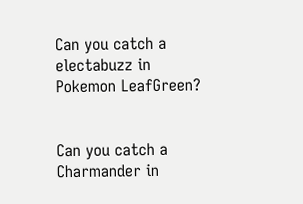Can you catch a electabuzz in Pokemon LeafGreen?


Can you catch a Charmander in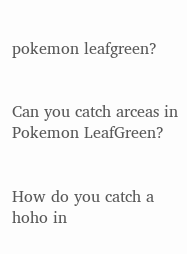pokemon leafgreen?


Can you catch arceas in Pokemon LeafGreen?


How do you catch a hoho in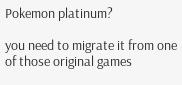Pokemon platinum?

you need to migrate it from one of those original games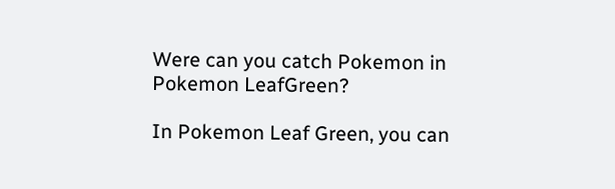Were can you catch Pokemon in Pokemon LeafGreen?

In Pokemon Leaf Green, you can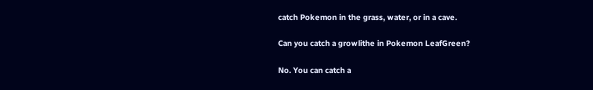catch Pokemon in the grass, water, or in a cave.

Can you catch a growlithe in Pokemon LeafGreen?

No. You can catch a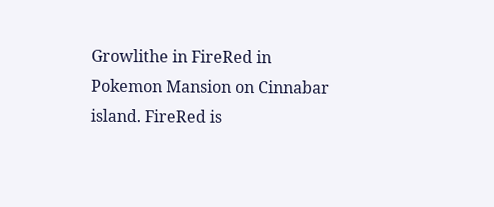Growlithe in FireRed in Pokemon Mansion on Cinnabar island. FireRed is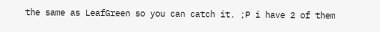the same as LeafGreen so you can catch it. ;P i have 2 of them